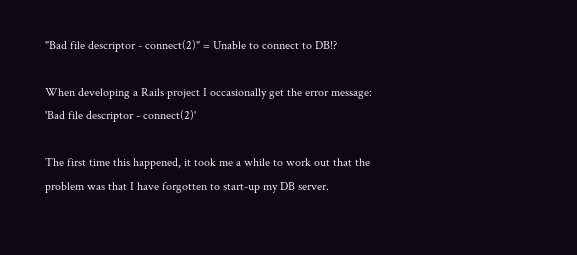"Bad file descriptor - connect(2)" = Unable to connect to DB!?

When developing a Rails project I occasionally get the error message:
'Bad file descriptor - connect(2)'

The first time this happened, it took me a while to work out that the
problem was that I have forgotten to start-up my DB server.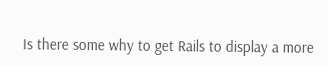Is there some why to get Rails to display a more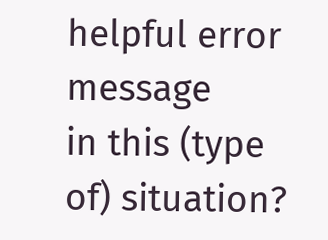helpful error message
in this (type of) situation?